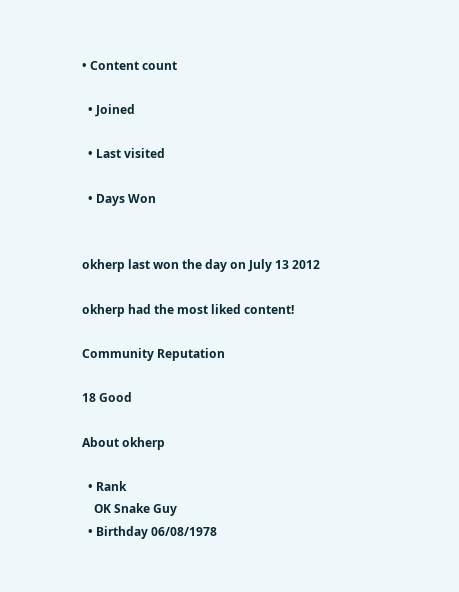• Content count

  • Joined

  • Last visited

  • Days Won


okherp last won the day on July 13 2012

okherp had the most liked content!

Community Reputation

18 Good

About okherp

  • Rank
    OK Snake Guy
  • Birthday 06/08/1978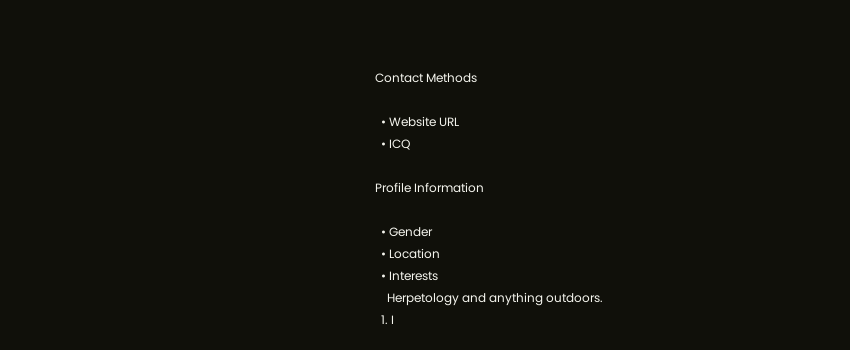Contact Methods

  • Website URL
  • ICQ

Profile Information

  • Gender
  • Location
  • Interests
    Herpetology and anything outdoors.
  1. I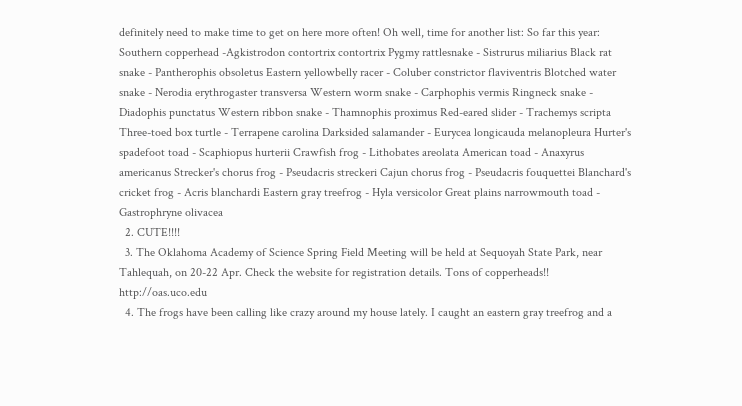definitely need to make time to get on here more often! Oh well, time for another list: So far this year: Southern copperhead -Agkistrodon contortrix contortrix Pygmy rattlesnake - Sistrurus miliarius Black rat snake - Pantherophis obsoletus Eastern yellowbelly racer - Coluber constrictor flaviventris Blotched water snake - Nerodia erythrogaster transversa Western worm snake - Carphophis vermis Ringneck snake - Diadophis punctatus Western ribbon snake - Thamnophis proximus Red-eared slider - Trachemys scripta Three-toed box turtle - Terrapene carolina Darksided salamander - Eurycea longicauda melanopleura Hurter's spadefoot toad - Scaphiopus hurterii Crawfish frog - Lithobates areolata American toad - Anaxyrus americanus Strecker's chorus frog - Pseudacris streckeri Cajun chorus frog - Pseudacris fouquettei Blanchard's cricket frog - Acris blanchardi Eastern gray treefrog - Hyla versicolor Great plains narrowmouth toad - Gastrophryne olivacea
  2. CUTE!!!!
  3. The Oklahoma Academy of Science Spring Field Meeting will be held at Sequoyah State Park, near Tahlequah, on 20-22 Apr. Check the website for registration details. Tons of copperheads!! http://oas.uco.edu
  4. The frogs have been calling like crazy around my house lately. I caught an eastern gray treefrog and a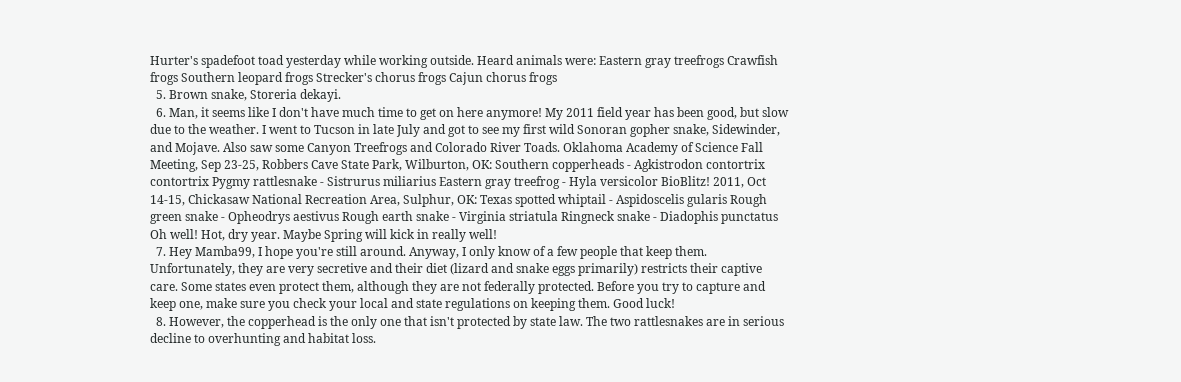Hurter's spadefoot toad yesterday while working outside. Heard animals were: Eastern gray treefrogs Crawfish frogs Southern leopard frogs Strecker's chorus frogs Cajun chorus frogs
  5. Brown snake, Storeria dekayi.
  6. Man, it seems like I don't have much time to get on here anymore! My 2011 field year has been good, but slow due to the weather. I went to Tucson in late July and got to see my first wild Sonoran gopher snake, Sidewinder, and Mojave. Also saw some Canyon Treefrogs and Colorado River Toads. Oklahoma Academy of Science Fall Meeting, Sep 23-25, Robbers Cave State Park, Wilburton, OK: Southern copperheads - Agkistrodon contortrix contortrix Pygmy rattlesnake - Sistrurus miliarius Eastern gray treefrog - Hyla versicolor BioBlitz! 2011, Oct 14-15, Chickasaw National Recreation Area, Sulphur, OK: Texas spotted whiptail - Aspidoscelis gularis Rough green snake - Opheodrys aestivus Rough earth snake - Virginia striatula Ringneck snake - Diadophis punctatus Oh well! Hot, dry year. Maybe Spring will kick in really well!
  7. Hey Mamba99, I hope you're still around. Anyway, I only know of a few people that keep them. Unfortunately, they are very secretive and their diet (lizard and snake eggs primarily) restricts their captive care. Some states even protect them, although they are not federally protected. Before you try to capture and keep one, make sure you check your local and state regulations on keeping them. Good luck!
  8. However, the copperhead is the only one that isn't protected by state law. The two rattlesnakes are in serious decline to overhunting and habitat loss.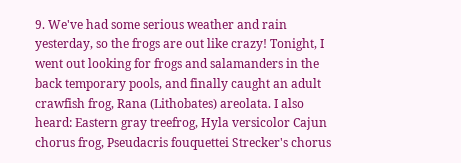9. We've had some serious weather and rain yesterday, so the frogs are out like crazy! Tonight, I went out looking for frogs and salamanders in the back temporary pools, and finally caught an adult crawfish frog, Rana (Lithobates) areolata. I also heard: Eastern gray treefrog, Hyla versicolor Cajun chorus frog, Pseudacris fouquettei Strecker's chorus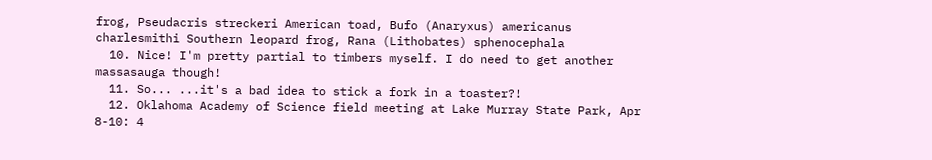frog, Pseudacris streckeri American toad, Bufo (Anaryxus) americanus charlesmithi Southern leopard frog, Rana (Lithobates) sphenocephala
  10. Nice! I'm pretty partial to timbers myself. I do need to get another massasauga though!
  11. So... ...it's a bad idea to stick a fork in a toaster?!
  12. Oklahoma Academy of Science field meeting at Lake Murray State Park, Apr 8-10: 4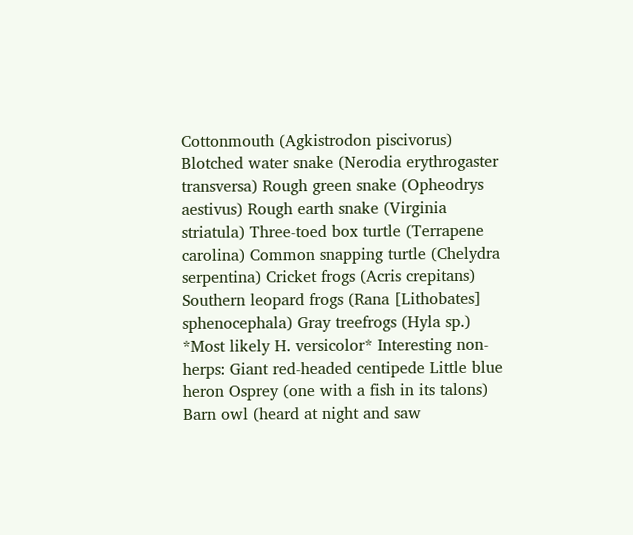Cottonmouth (Agkistrodon piscivorus) Blotched water snake (Nerodia erythrogaster transversa) Rough green snake (Opheodrys aestivus) Rough earth snake (Virginia striatula) Three-toed box turtle (Terrapene carolina) Common snapping turtle (Chelydra serpentina) Cricket frogs (Acris crepitans) Southern leopard frogs (Rana [Lithobates] sphenocephala) Gray treefrogs (Hyla sp.) *Most likely H. versicolor* Interesting non-herps: Giant red-headed centipede Little blue heron Osprey (one with a fish in its talons) Barn owl (heard at night and saw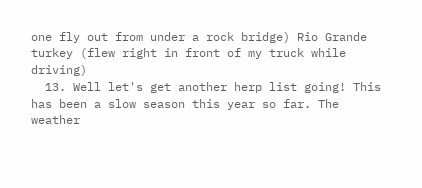one fly out from under a rock bridge) Rio Grande turkey (flew right in front of my truck while driving)
  13. Well let's get another herp list going! This has been a slow season this year so far. The weather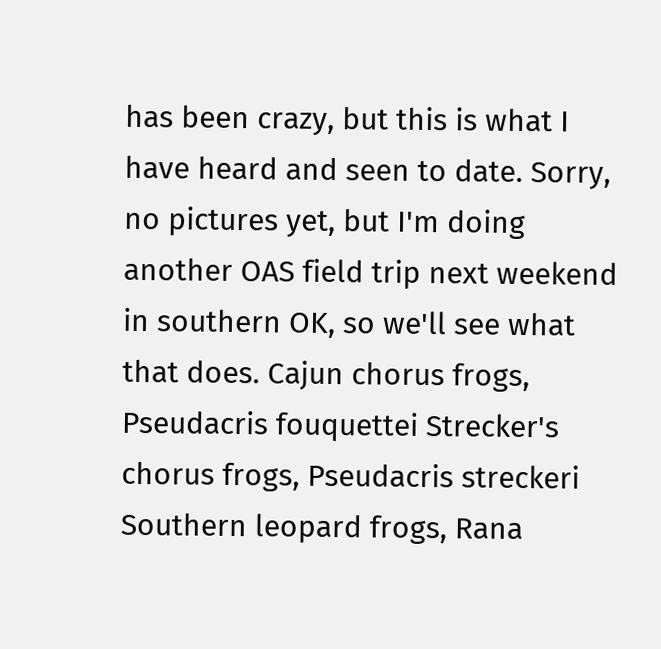has been crazy, but this is what I have heard and seen to date. Sorry, no pictures yet, but I'm doing another OAS field trip next weekend in southern OK, so we'll see what that does. Cajun chorus frogs, Pseudacris fouquettei Strecker's chorus frogs, Pseudacris streckeri Southern leopard frogs, Rana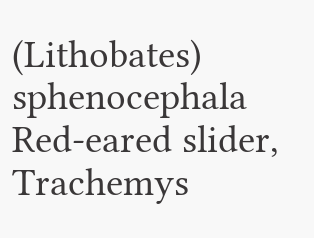(Lithobates) sphenocephala Red-eared slider, Trachemys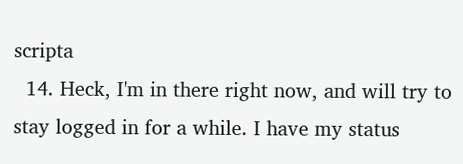scripta
  14. Heck, I'm in there right now, and will try to stay logged in for a while. I have my status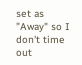set as "Away" so I don't time out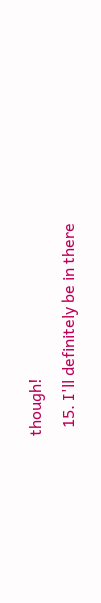though!
  15. I'll definitely be in there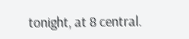tonight, at 8 central.